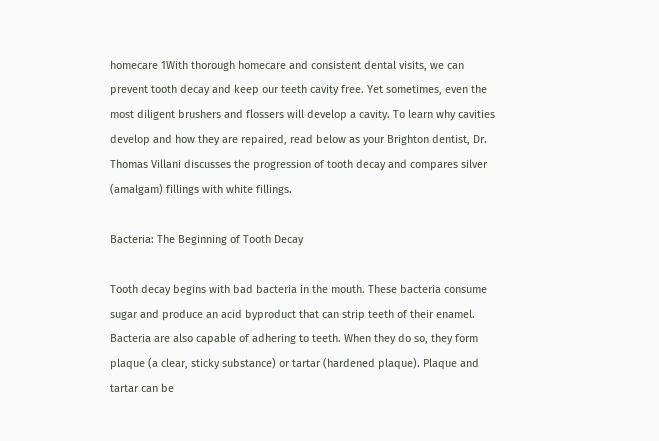homecare 1With thorough homecare and consistent dental visits, we can prevent tooth decay and keep our teeth cavity free. Yet sometimes, even the most diligent brushers and flossers will develop a cavity. To learn why cavities develop and how they are repaired, read below as your Brighton dentist, Dr. Thomas Villani discusses the progression of tooth decay and compares silver (amalgam) fillings with white fillings.

Bacteria: The Beginning of Tooth Decay

Tooth decay begins with bad bacteria in the mouth. These bacteria consume sugar and produce an acid byproduct that can strip teeth of their enamel. Bacteria are also capable of adhering to teeth. When they do so, they form plaque (a clear, sticky substance) or tartar (hardened plaque). Plaque and tartar can be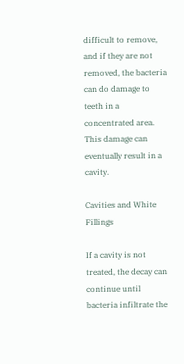difficult to remove, and if they are not removed, the bacteria can do damage to teeth in a concentrated area. This damage can eventually result in a cavity.

Cavities and White Fillings

If a cavity is not treated, the decay can continue until bacteria infiltrate the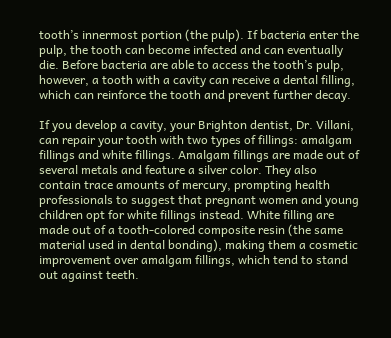tooth’s innermost portion (the pulp). If bacteria enter the pulp, the tooth can become infected and can eventually die. Before bacteria are able to access the tooth’s pulp, however, a tooth with a cavity can receive a dental filling, which can reinforce the tooth and prevent further decay.

If you develop a cavity, your Brighton dentist, Dr. Villani, can repair your tooth with two types of fillings: amalgam fillings and white fillings. Amalgam fillings are made out of several metals and feature a silver color. They also contain trace amounts of mercury, prompting health professionals to suggest that pregnant women and young children opt for white fillings instead. White filling are made out of a tooth-colored composite resin (the same material used in dental bonding), making them a cosmetic improvement over amalgam fillings, which tend to stand out against teeth.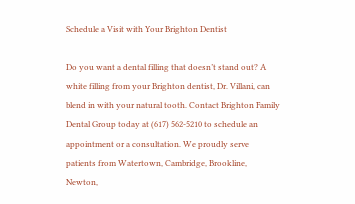Schedule a Visit with Your Brighton Dentist

Do you want a dental filling that doesn’t stand out? A white filling from your Brighton dentist, Dr. Villani, can blend in with your natural tooth. Contact Brighton Family Dental Group today at (617) 562-5210 to schedule an appointment or a consultation. We proudly serve patients from Watertown, Cambridge, Brookline, Newton,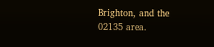Brighton, and the 02135 area.